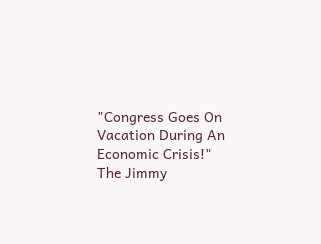"Congress Goes On Vacation During An Economic Crisis!"
The Jimmy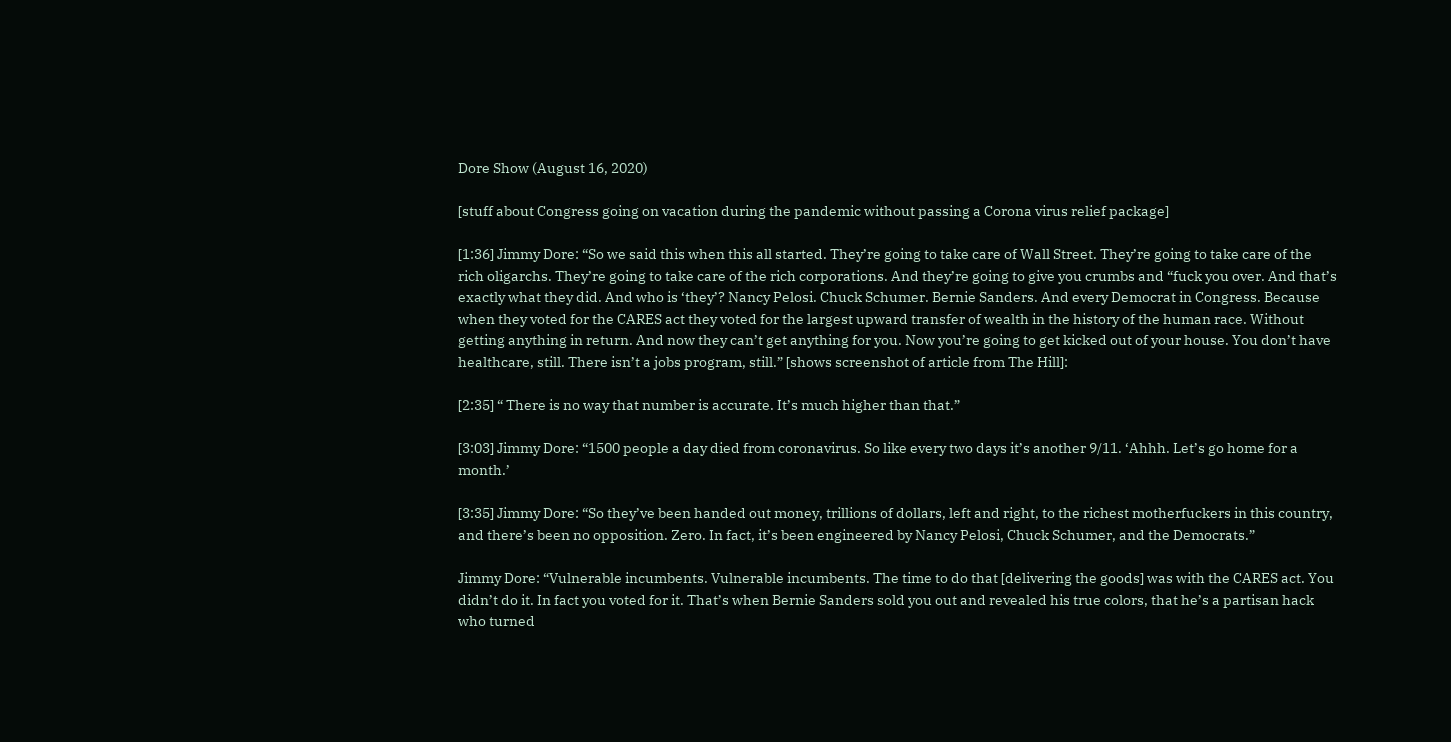Dore Show (August 16, 2020)

[stuff about Congress going on vacation during the pandemic without passing a Corona virus relief package]

[1:36] Jimmy Dore: “So we said this when this all started. They’re going to take care of Wall Street. They’re going to take care of the rich oligarchs. They’re going to take care of the rich corporations. And they’re going to give you crumbs and “fuck you over. And that’s exactly what they did. And who is ‘they’? Nancy Pelosi. Chuck Schumer. Bernie Sanders. And every Democrat in Congress. Because when they voted for the CARES act they voted for the largest upward transfer of wealth in the history of the human race. Without getting anything in return. And now they can’t get anything for you. Now you’re going to get kicked out of your house. You don’t have healthcare, still. There isn’t a jobs program, still.” [shows screenshot of article from The Hill]:

[2:35] “ There is no way that number is accurate. It’s much higher than that.”

[3:03] Jimmy Dore: “1500 people a day died from coronavirus. So like every two days it’s another 9/11. ‘Ahhh. Let’s go home for a month.’

[3:35] Jimmy Dore: “So they’ve been handed out money, trillions of dollars, left and right, to the richest motherfuckers in this country, and there’s been no opposition. Zero. In fact, it’s been engineered by Nancy Pelosi, Chuck Schumer, and the Democrats.”

Jimmy Dore: “Vulnerable incumbents. Vulnerable incumbents. The time to do that [delivering the goods] was with the CARES act. You didn’t do it. In fact you voted for it. That’s when Bernie Sanders sold you out and revealed his true colors, that he’s a partisan hack who turned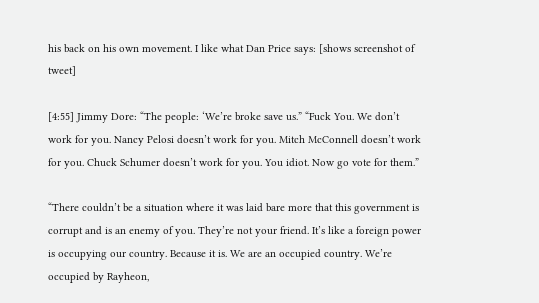his back on his own movement. I like what Dan Price says: [shows screenshot of tweet]

[4:55] Jimmy Dore: “The people: ‘We’re broke save us.” “Fuck You. We don’t work for you. Nancy Pelosi doesn’t work for you. Mitch McConnell doesn’t work for you. Chuck Schumer doesn’t work for you. You idiot. Now go vote for them.”

“There couldn’t be a situation where it was laid bare more that this government is corrupt and is an enemy of you. They’re not your friend. It’s like a foreign power is occupying our country. Because it is. We are an occupied country. We’re occupied by Rayheon,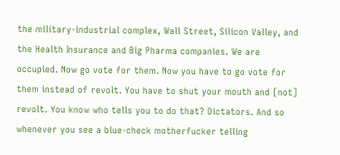the military-industrial complex, Wall Street, Silicon Valley, and the Health Insurance and Big Pharma companies. We are occupied. Now go vote for them. Now you have to go vote for them instead of revolt. You have to shut your mouth and [not] revolt. You know who tells you to do that? Dictators. And so whenever you see a blue-check motherfucker telling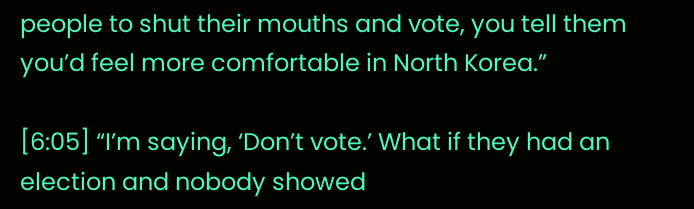people to shut their mouths and vote, you tell them you’d feel more comfortable in North Korea.”

[6:05] “I’m saying, ‘Don’t vote.’ What if they had an election and nobody showed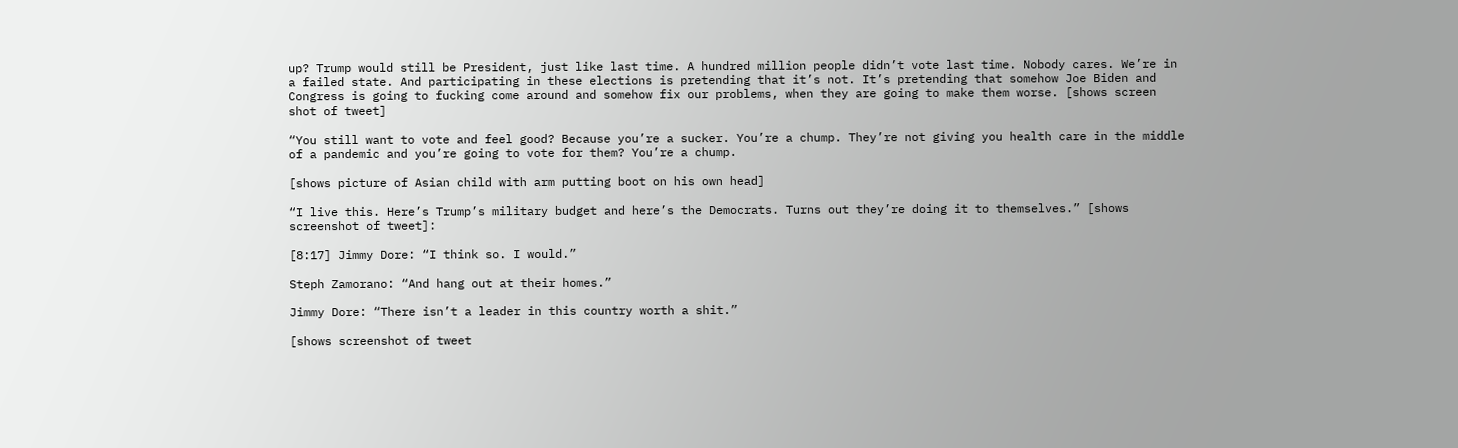up? Trump would still be President, just like last time. A hundred million people didn’t vote last time. Nobody cares. We’re in a failed state. And participating in these elections is pretending that it’s not. It’s pretending that somehow Joe Biden and Congress is going to fucking come around and somehow fix our problems, when they are going to make them worse. [shows screen shot of tweet]

“You still want to vote and feel good? Because you’re a sucker. You’re a chump. They’re not giving you health care in the middle of a pandemic and you’re going to vote for them? You’re a chump.

[shows picture of Asian child with arm putting boot on his own head]

“I live this. Here’s Trump’s military budget and here’s the Democrats. Turns out they’re doing it to themselves.” [shows screenshot of tweet]:

[8:17] Jimmy Dore: “I think so. I would.”

Steph Zamorano: “And hang out at their homes.”

Jimmy Dore: “There isn’t a leader in this country worth a shit.”

[shows screenshot of tweet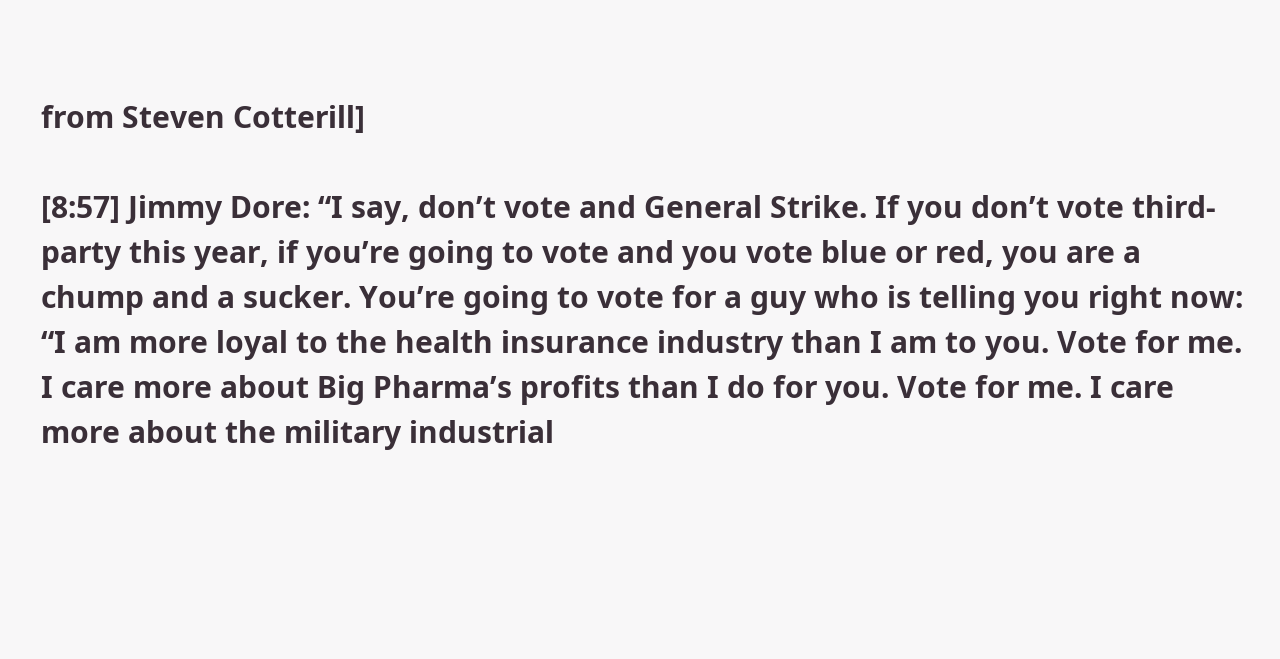from Steven Cotterill]

[8:57] Jimmy Dore: “I say, don’t vote and General Strike. If you don’t vote third-party this year, if you’re going to vote and you vote blue or red, you are a chump and a sucker. You’re going to vote for a guy who is telling you right now: “I am more loyal to the health insurance industry than I am to you. Vote for me. I care more about Big Pharma’s profits than I do for you. Vote for me. I care more about the military industrial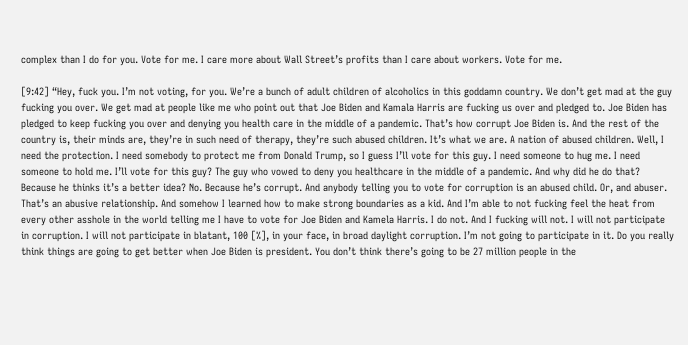complex than I do for you. Vote for me. I care more about Wall Street’s profits than I care about workers. Vote for me.

[9:42] “Hey, fuck you. I’m not voting, for you. We’re a bunch of adult children of alcoholics in this goddamn country. We don’t get mad at the guy fucking you over. We get mad at people like me who point out that Joe Biden and Kamala Harris are fucking us over and pledged to. Joe Biden has pledged to keep fucking you over and denying you health care in the middle of a pandemic. That’s how corrupt Joe Biden is. And the rest of the country is, their minds are, they’re in such need of therapy, they’re such abused children. It’s what we are. A nation of abused children. Well, I need the protection. I need somebody to protect me from Donald Trump, so I guess I’ll vote for this guy. I need someone to hug me. I need someone to hold me. I’ll vote for this guy? The guy who vowed to deny you healthcare in the middle of a pandemic. And why did he do that? Because he thinks it’s a better idea? No. Because he’s corrupt. And anybody telling you to vote for corruption is an abused child. Or, and abuser. That’s an abusive relationship. And somehow I learned how to make strong boundaries as a kid. And I’m able to not fucking feel the heat from every other asshole in the world telling me I have to vote for Joe Biden and Kamela Harris. I do not. And I fucking will not. I will not participate in corruption. I will not participate in blatant, 100 [%], in your face, in broad daylight corruption. I’m not going to participate in it. Do you really think things are going to get better when Joe Biden is president. You don’t think there’s going to be 27 million people in the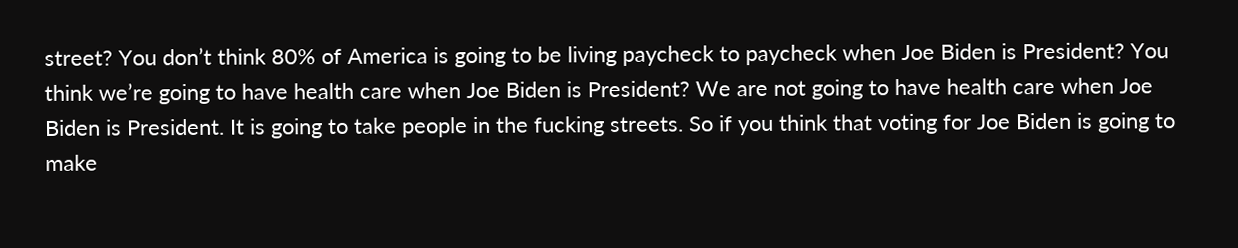street? You don’t think 80% of America is going to be living paycheck to paycheck when Joe Biden is President? You think we’re going to have health care when Joe Biden is President? We are not going to have health care when Joe Biden is President. It is going to take people in the fucking streets. So if you think that voting for Joe Biden is going to make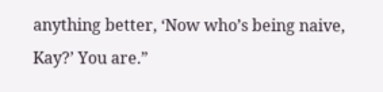anything better, ‘Now who’s being naive, Kay?’ You are.”